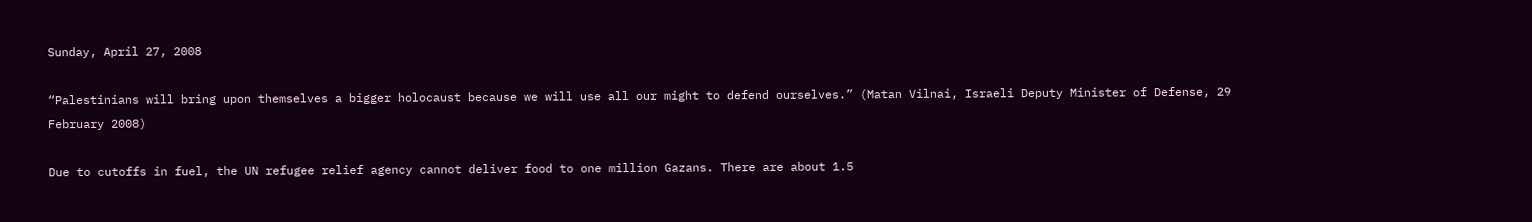Sunday, April 27, 2008

“Palestinians will bring upon themselves a bigger holocaust because we will use all our might to defend ourselves.” (Matan Vilnai, Israeli Deputy Minister of Defense, 29 February 2008)

Due to cutoffs in fuel, the UN refugee relief agency cannot deliver food to one million Gazans. There are about 1.5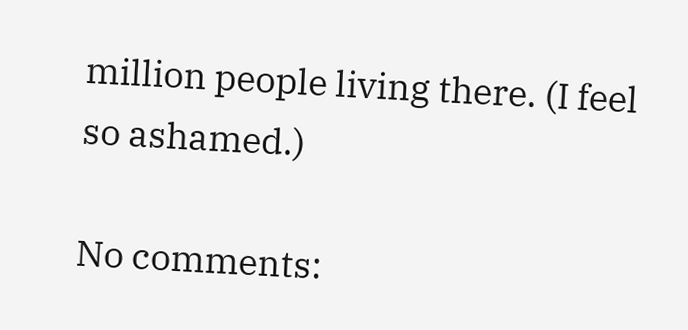million people living there. (I feel so ashamed.)

No comments: